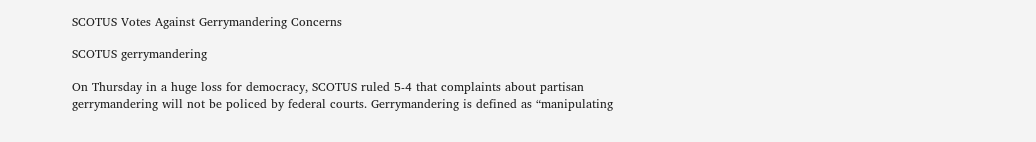SCOTUS Votes Against Gerrymandering Concerns

SCOTUS gerrymandering

On Thursday in a huge loss for democracy, SCOTUS ruled 5-4 that complaints about partisan gerrymandering will not be policed by federal courts. Gerrymandering is defined as “manipulating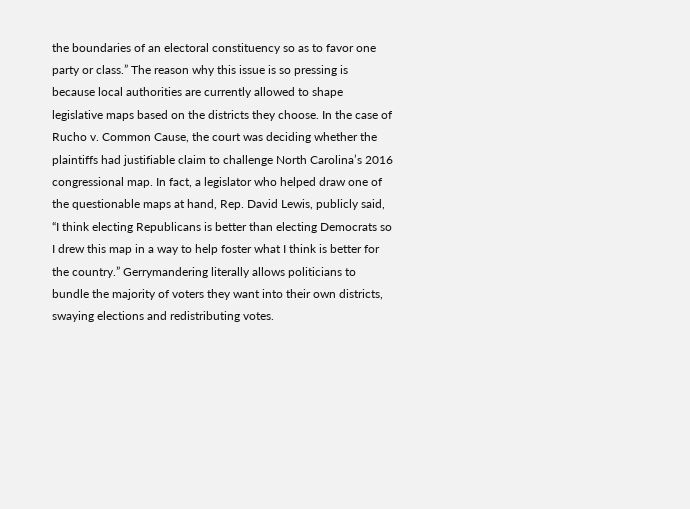the boundaries of an electoral constituency so as to favor one party or class.” The reason why this issue is so pressing is because local authorities are currently allowed to shape legislative maps based on the districts they choose. In the case of Rucho v. Common Cause, the court was deciding whether the plaintiffs had justifiable claim to challenge North Carolina’s 2016 congressional map. In fact, a legislator who helped draw one of the questionable maps at hand, Rep. David Lewis, publicly said, “I think electing Republicans is better than electing Democrats so I drew this map in a way to help foster what I think is better for the country.” Gerrymandering literally allows politicians to bundle the majority of voters they want into their own districts, swaying elections and redistributing votes.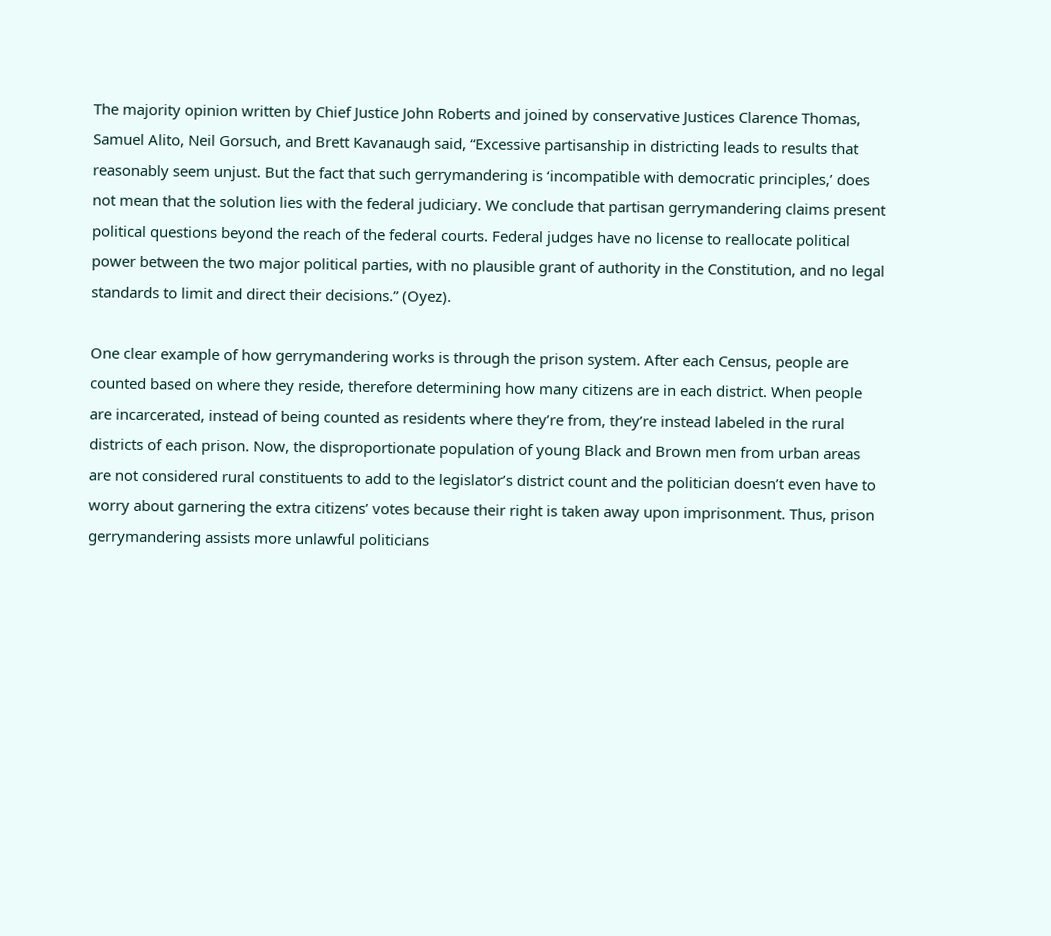The majority opinion written by Chief Justice John Roberts and joined by conservative Justices Clarence Thomas, Samuel Alito, Neil Gorsuch, and Brett Kavanaugh said, “Excessive partisanship in districting leads to results that reasonably seem unjust. But the fact that such gerrymandering is ‘incompatible with democratic principles,’ does not mean that the solution lies with the federal judiciary. We conclude that partisan gerrymandering claims present political questions beyond the reach of the federal courts. Federal judges have no license to reallocate political power between the two major political parties, with no plausible grant of authority in the Constitution, and no legal standards to limit and direct their decisions.” (Oyez).

One clear example of how gerrymandering works is through the prison system. After each Census, people are counted based on where they reside, therefore determining how many citizens are in each district. When people are incarcerated, instead of being counted as residents where they’re from, they’re instead labeled in the rural districts of each prison. Now, the disproportionate population of young Black and Brown men from urban areas are not considered rural constituents to add to the legislator’s district count and the politician doesn’t even have to worry about garnering the extra citizens’ votes because their right is taken away upon imprisonment. Thus, prison gerrymandering assists more unlawful politicians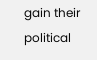gain their political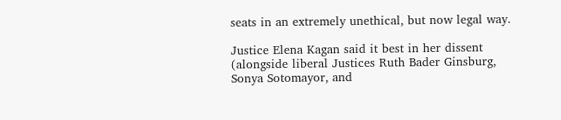seats in an extremely unethical, but now legal way.

Justice Elena Kagan said it best in her dissent (alongside liberal Justices Ruth Bader Ginsburg, Sonya Sotomayor, and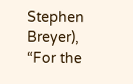Stephen Breyer), “For the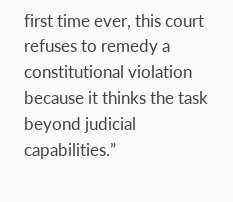first time ever, this court refuses to remedy a constitutional violation because it thinks the task beyond judicial capabilities.”